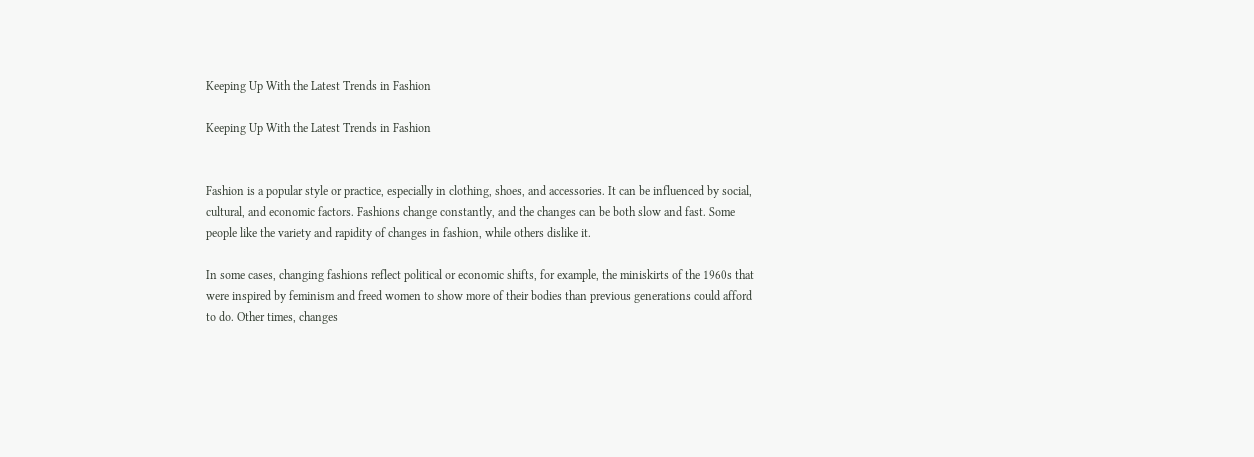Keeping Up With the Latest Trends in Fashion

Keeping Up With the Latest Trends in Fashion


Fashion is a popular style or practice, especially in clothing, shoes, and accessories. It can be influenced by social, cultural, and economic factors. Fashions change constantly, and the changes can be both slow and fast. Some people like the variety and rapidity of changes in fashion, while others dislike it.

In some cases, changing fashions reflect political or economic shifts, for example, the miniskirts of the 1960s that were inspired by feminism and freed women to show more of their bodies than previous generations could afford to do. Other times, changes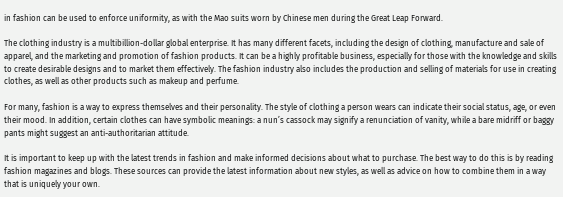in fashion can be used to enforce uniformity, as with the Mao suits worn by Chinese men during the Great Leap Forward.

The clothing industry is a multibillion-dollar global enterprise. It has many different facets, including the design of clothing, manufacture and sale of apparel, and the marketing and promotion of fashion products. It can be a highly profitable business, especially for those with the knowledge and skills to create desirable designs and to market them effectively. The fashion industry also includes the production and selling of materials for use in creating clothes, as well as other products such as makeup and perfume.

For many, fashion is a way to express themselves and their personality. The style of clothing a person wears can indicate their social status, age, or even their mood. In addition, certain clothes can have symbolic meanings: a nun’s cassock may signify a renunciation of vanity, while a bare midriff or baggy pants might suggest an anti-authoritarian attitude.

It is important to keep up with the latest trends in fashion and make informed decisions about what to purchase. The best way to do this is by reading fashion magazines and blogs. These sources can provide the latest information about new styles, as well as advice on how to combine them in a way that is uniquely your own.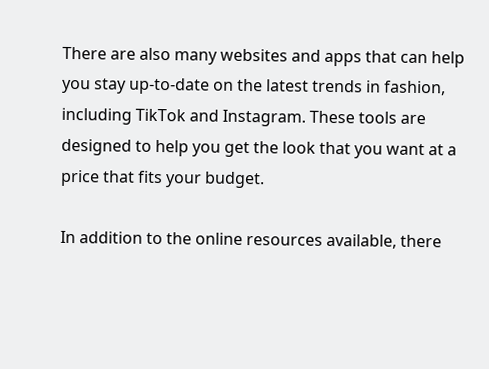There are also many websites and apps that can help you stay up-to-date on the latest trends in fashion, including TikTok and Instagram. These tools are designed to help you get the look that you want at a price that fits your budget.

In addition to the online resources available, there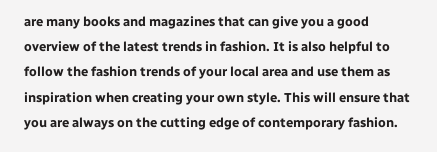are many books and magazines that can give you a good overview of the latest trends in fashion. It is also helpful to follow the fashion trends of your local area and use them as inspiration when creating your own style. This will ensure that you are always on the cutting edge of contemporary fashion.